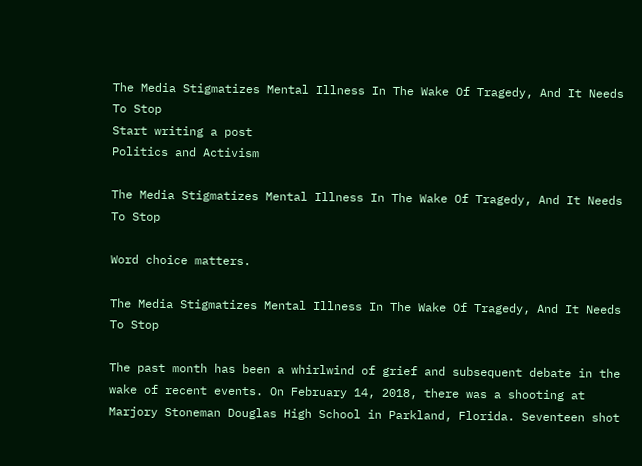The Media Stigmatizes Mental Illness In The Wake Of Tragedy, And It Needs To Stop
Start writing a post
Politics and Activism

The Media Stigmatizes Mental Illness In The Wake Of Tragedy, And It Needs To Stop

Word choice matters.

The Media Stigmatizes Mental Illness In The Wake Of Tragedy, And It Needs To Stop

The past month has been a whirlwind of grief and subsequent debate in the wake of recent events. On February 14, 2018, there was a shooting at Marjory Stoneman Douglas High School in Parkland, Florida. Seventeen shot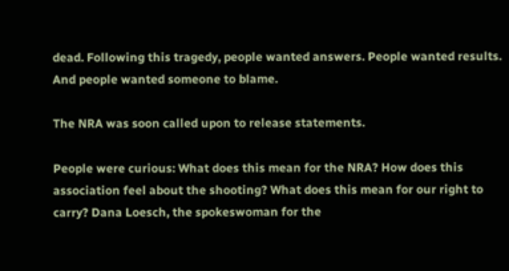dead. Following this tragedy, people wanted answers. People wanted results. And people wanted someone to blame.

The NRA was soon called upon to release statements.

People were curious: What does this mean for the NRA? How does this association feel about the shooting? What does this mean for our right to carry? Dana Loesch, the spokeswoman for the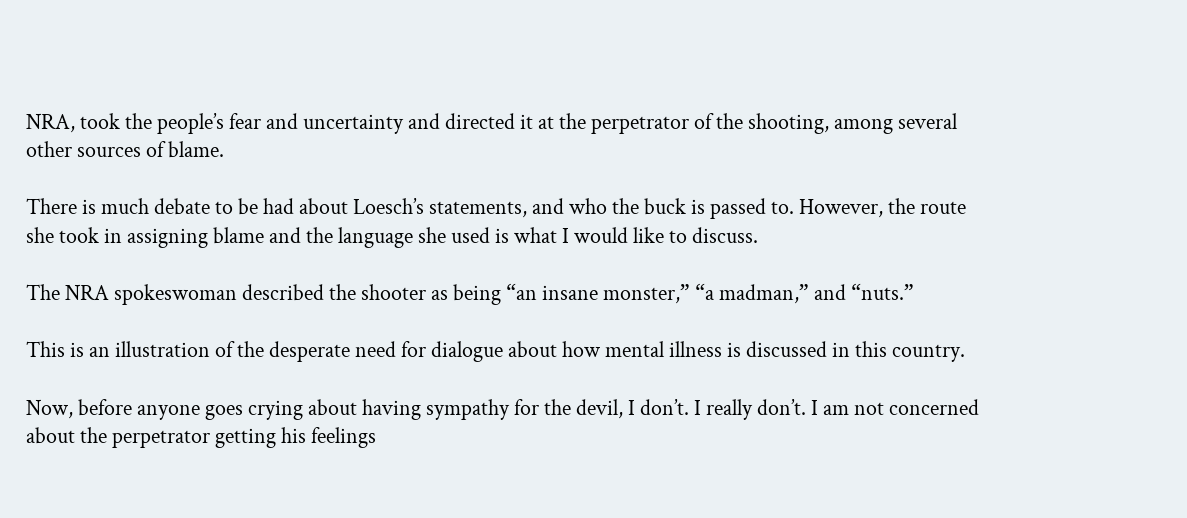NRA, took the people’s fear and uncertainty and directed it at the perpetrator of the shooting, among several other sources of blame.

There is much debate to be had about Loesch’s statements, and who the buck is passed to. However, the route she took in assigning blame and the language she used is what I would like to discuss.

The NRA spokeswoman described the shooter as being “an insane monster,” “a madman,” and “nuts.”

This is an illustration of the desperate need for dialogue about how mental illness is discussed in this country.

Now, before anyone goes crying about having sympathy for the devil, I don’t. I really don’t. I am not concerned about the perpetrator getting his feelings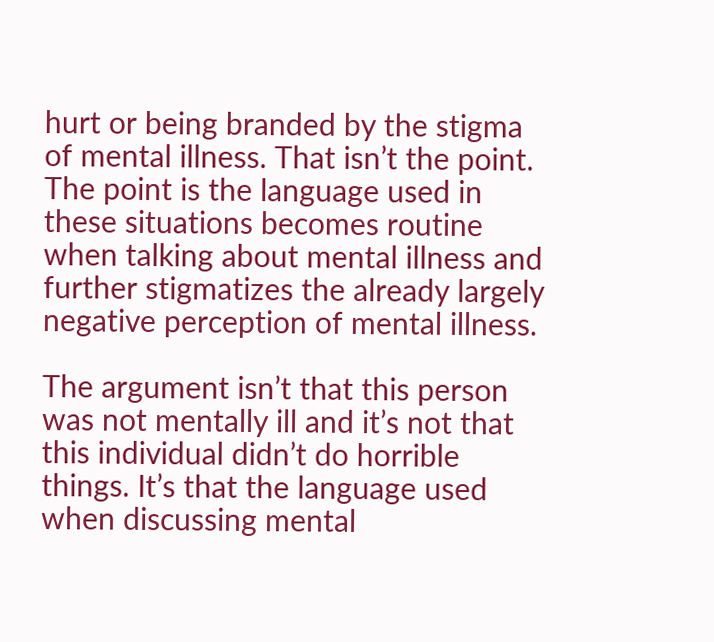hurt or being branded by the stigma of mental illness. That isn’t the point. The point is the language used in these situations becomes routine when talking about mental illness and further stigmatizes the already largely negative perception of mental illness.

The argument isn’t that this person was not mentally ill and it’s not that this individual didn’t do horrible things. It’s that the language used when discussing mental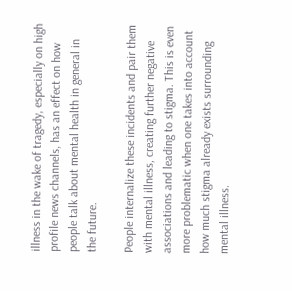illness in the wake of tragedy, especially on high profile news channels, has an effect on how people talk about mental health in general in the future.

People internalize these incidents and pair them with mental illness, creating further negative associations and leading to stigma. This is even more problematic when one takes into account how much stigma already exists surrounding mental illness.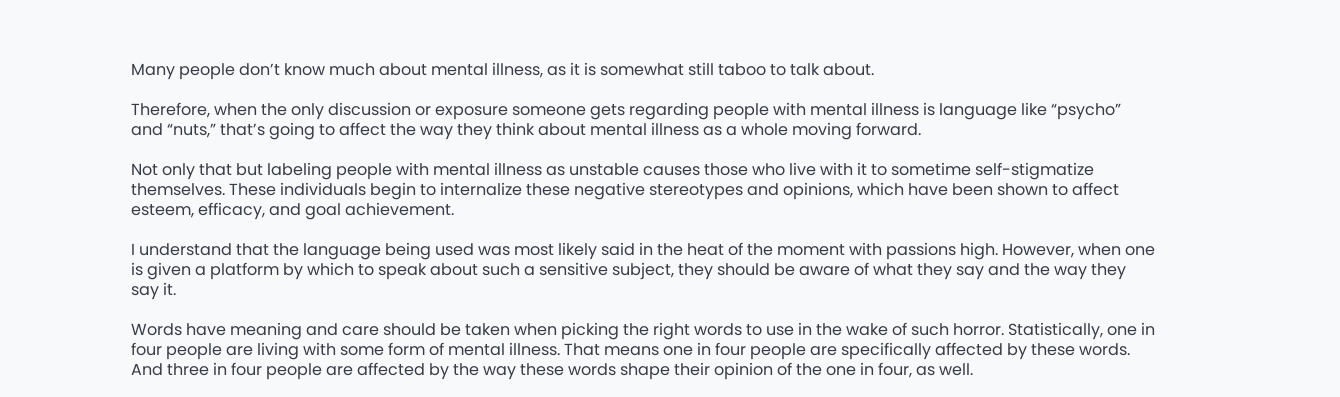Many people don’t know much about mental illness, as it is somewhat still taboo to talk about.

Therefore, when the only discussion or exposure someone gets regarding people with mental illness is language like “psycho” and “nuts,” that’s going to affect the way they think about mental illness as a whole moving forward.

Not only that but labeling people with mental illness as unstable causes those who live with it to sometime self-stigmatize themselves. These individuals begin to internalize these negative stereotypes and opinions, which have been shown to affect esteem, efficacy, and goal achievement.

I understand that the language being used was most likely said in the heat of the moment with passions high. However, when one is given a platform by which to speak about such a sensitive subject, they should be aware of what they say and the way they say it.

Words have meaning and care should be taken when picking the right words to use in the wake of such horror. Statistically, one in four people are living with some form of mental illness. That means one in four people are specifically affected by these words. And three in four people are affected by the way these words shape their opinion of the one in four, as well.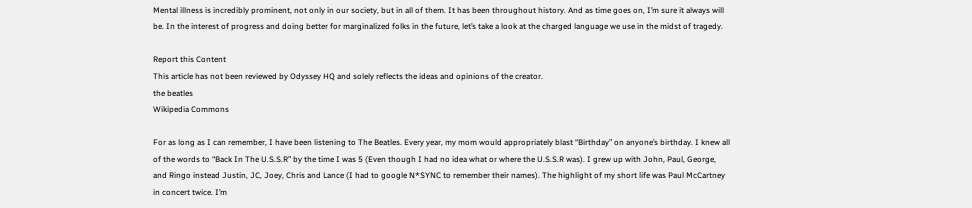Mental illness is incredibly prominent, not only in our society, but in all of them. It has been throughout history. And as time goes on, I’m sure it always will be. In the interest of progress and doing better for marginalized folks in the future, let’s take a look at the charged language we use in the midst of tragedy.

Report this Content
This article has not been reviewed by Odyssey HQ and solely reflects the ideas and opinions of the creator.
the beatles
Wikipedia Commons

For as long as I can remember, I have been listening to The Beatles. Every year, my mom would appropriately blast “Birthday” on anyone’s birthday. I knew all of the words to “Back In The U.S.S.R” by the time I was 5 (Even though I had no idea what or where the U.S.S.R was). I grew up with John, Paul, George, and Ringo instead Justin, JC, Joey, Chris and Lance (I had to google N*SYNC to remember their names). The highlight of my short life was Paul McCartney in concert twice. I’m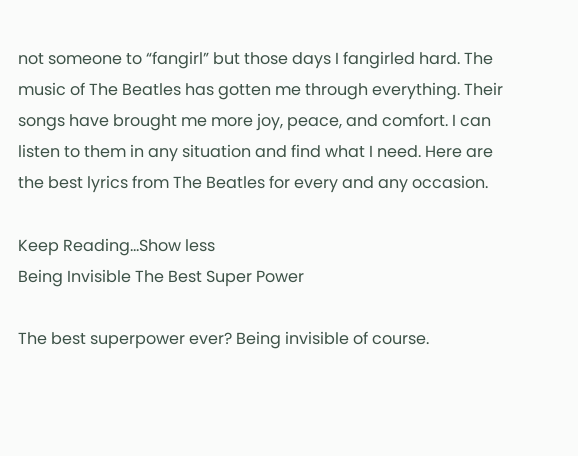not someone to “fangirl” but those days I fangirled hard. The music of The Beatles has gotten me through everything. Their songs have brought me more joy, peace, and comfort. I can listen to them in any situation and find what I need. Here are the best lyrics from The Beatles for every and any occasion.

Keep Reading...Show less
Being Invisible The Best Super Power

The best superpower ever? Being invisible of course.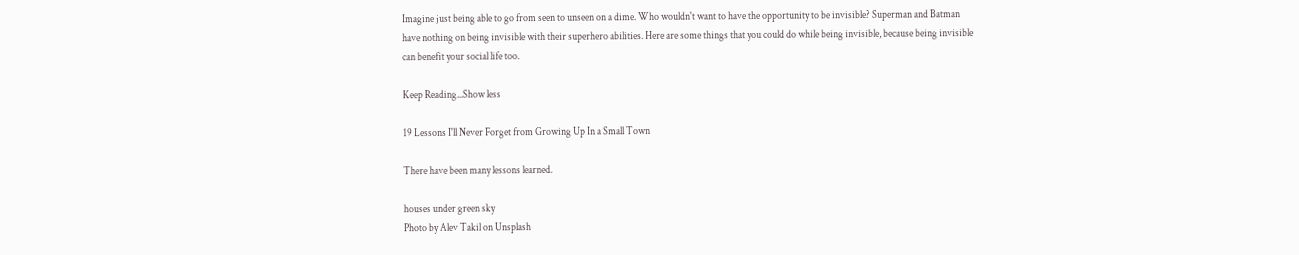Imagine just being able to go from seen to unseen on a dime. Who wouldn't want to have the opportunity to be invisible? Superman and Batman have nothing on being invisible with their superhero abilities. Here are some things that you could do while being invisible, because being invisible can benefit your social life too.

Keep Reading...Show less

19 Lessons I'll Never Forget from Growing Up In a Small Town

There have been many lessons learned.

houses under green sky
Photo by Alev Takil on Unsplash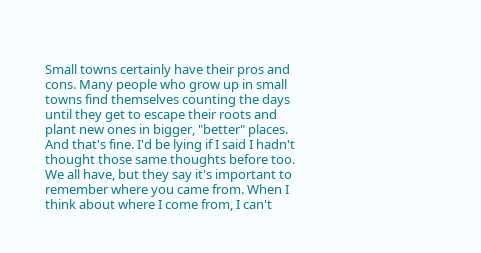Small towns certainly have their pros and cons. Many people who grow up in small towns find themselves counting the days until they get to escape their roots and plant new ones in bigger, "better" places. And that's fine. I'd be lying if I said I hadn't thought those same thoughts before too. We all have, but they say it's important to remember where you came from. When I think about where I come from, I can't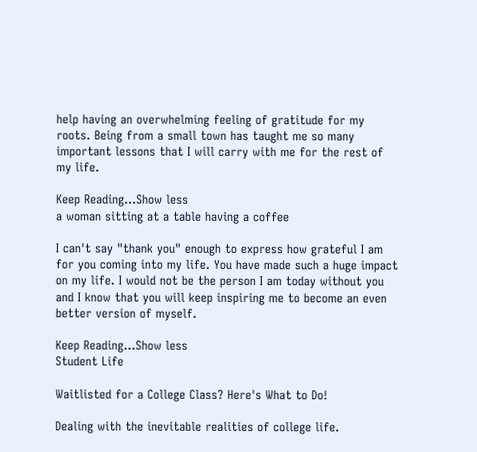help having an overwhelming feeling of gratitude for my roots. Being from a small town has taught me so many important lessons that I will carry with me for the rest of my life.

Keep Reading...Show less
a woman sitting at a table having a coffee

I can't say "thank you" enough to express how grateful I am for you coming into my life. You have made such a huge impact on my life. I would not be the person I am today without you and I know that you will keep inspiring me to become an even better version of myself.

Keep Reading...Show less
Student Life

Waitlisted for a College Class? Here's What to Do!

Dealing with the inevitable realities of college life.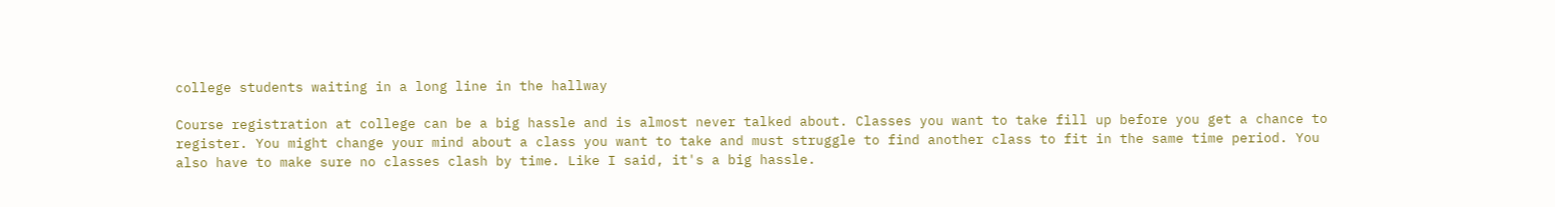college students waiting in a long line in the hallway

Course registration at college can be a big hassle and is almost never talked about. Classes you want to take fill up before you get a chance to register. You might change your mind about a class you want to take and must struggle to find another class to fit in the same time period. You also have to make sure no classes clash by time. Like I said, it's a big hassle.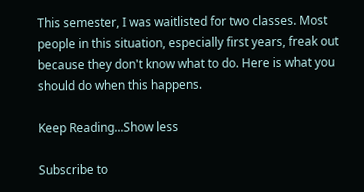This semester, I was waitlisted for two classes. Most people in this situation, especially first years, freak out because they don't know what to do. Here is what you should do when this happens.

Keep Reading...Show less

Subscribe to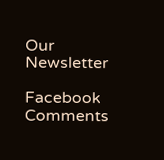Our Newsletter

Facebook Comments